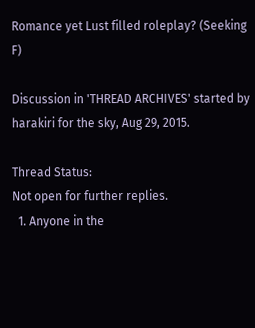Romance yet Lust filled roleplay? (Seeking F)

Discussion in 'THREAD ARCHIVES' started by harakiri for the sky, Aug 29, 2015.

Thread Status:
Not open for further replies.
  1. Anyone in the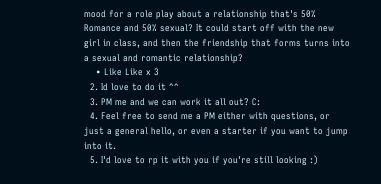mood for a role play about a relationship that's 50% Romance and 50% sexual? It could start off with the new girl in class, and then the friendship that forms turns into a sexual and romantic relationship?
    • Like Like x 3
  2. Id love to do it ^^
  3. PM me and we can work it all out? C:
  4. Feel free to send me a PM either with questions, or just a general hello, or even a starter if you want to jump into it.
  5. I'd love to rp it with you if you're still looking :)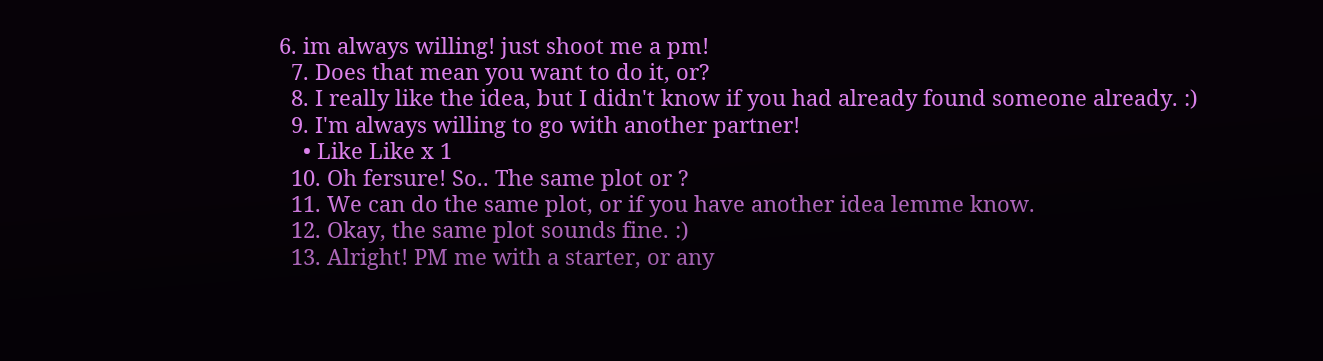6. im always willing! just shoot me a pm!
  7. Does that mean you want to do it, or?
  8. I really like the idea, but I didn't know if you had already found someone already. :)
  9. I'm always willing to go with another partner!
    • Like Like x 1
  10. Oh fersure! So.. The same plot or ?
  11. We can do the same plot, or if you have another idea lemme know.
  12. Okay, the same plot sounds fine. :)
  13. Alright! PM me with a starter, or any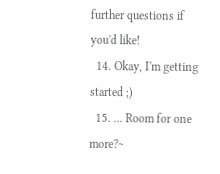further questions if you'd like!
  14. Okay, I'm getting started ;)
  15. ... Room for one more?~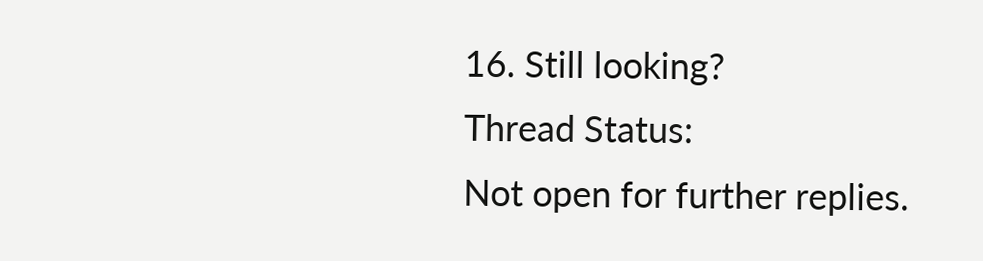16. Still looking?
Thread Status:
Not open for further replies.